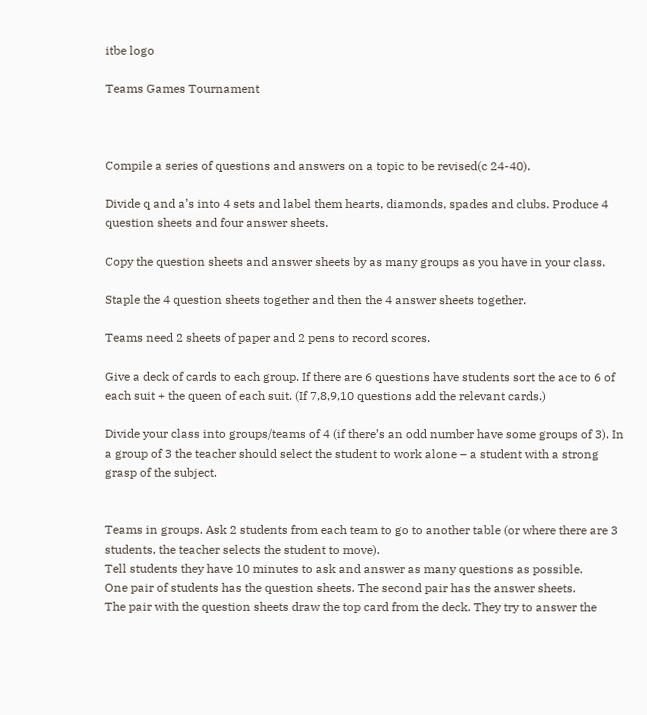itbe logo

Teams Games Tournament



Compile a series of questions and answers on a topic to be revised(c 24-40).

Divide q and a’s into 4 sets and label them hearts, diamonds, spades and clubs. Produce 4 question sheets and four answer sheets.

Copy the question sheets and answer sheets by as many groups as you have in your class.

Staple the 4 question sheets together and then the 4 answer sheets together.

Teams need 2 sheets of paper and 2 pens to record scores.

Give a deck of cards to each group. If there are 6 questions have students sort the ace to 6 of each suit + the queen of each suit. (If 7,8,9,10 questions add the relevant cards.)

Divide your class into groups/teams of 4 (if there’s an odd number have some groups of 3). In a group of 3 the teacher should select the student to work alone – a student with a strong grasp of the subject.


Teams in groups. Ask 2 students from each team to go to another table (or where there are 3 students, the teacher selects the student to move).
Tell students they have 10 minutes to ask and answer as many questions as possible.
One pair of students has the question sheets. The second pair has the answer sheets.
The pair with the question sheets draw the top card from the deck. They try to answer the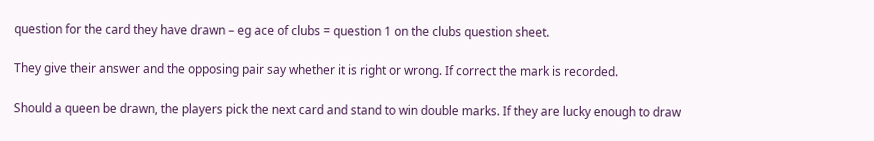question for the card they have drawn – eg ace of clubs = question 1 on the clubs question sheet.

They give their answer and the opposing pair say whether it is right or wrong. If correct the mark is recorded.

Should a queen be drawn, the players pick the next card and stand to win double marks. If they are lucky enough to draw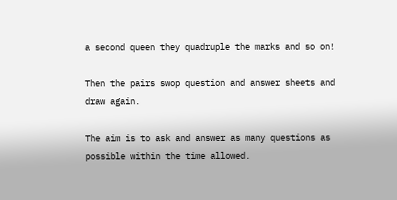a second queen they quadruple the marks and so on!

Then the pairs swop question and answer sheets and draw again.

The aim is to ask and answer as many questions as possible within the time allowed.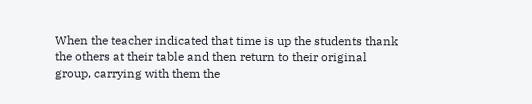When the teacher indicated that time is up the students thank the others at their table and then return to their original group, carrying with them the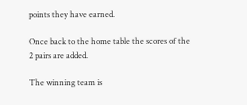points they have earned.

Once back to the home table the scores of the 2 pairs are added.

The winning team is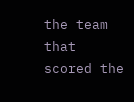the team that scored the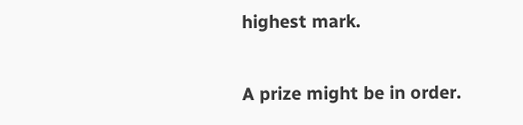highest mark.

A prize might be in order.